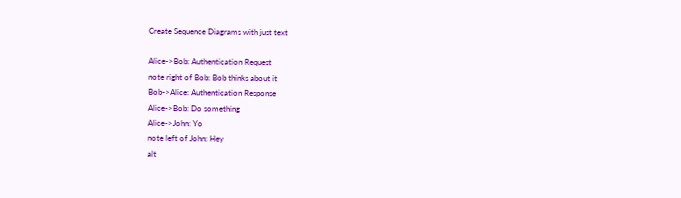Create Sequence Diagrams with just text

Alice->Bob: Authentication Request
note right of Bob: Bob thinks about it
Bob->Alice: Authentication Response
Alice->Bob: Do something
Alice->John: Yo
note left of John: Hey
alt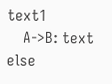text1
    A->B: text
else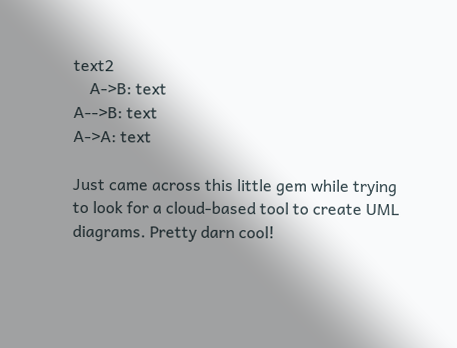text2
    A->B: text
A-->B: text
A->A: text

Just came across this little gem while trying to look for a cloud-based tool to create UML diagrams. Pretty darn cool!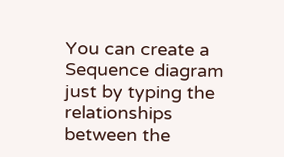You can create a Sequence diagram just by typing the relationships between the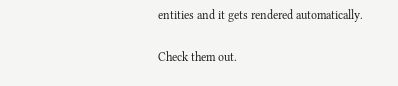entities and it gets rendered automatically.

Check them out.